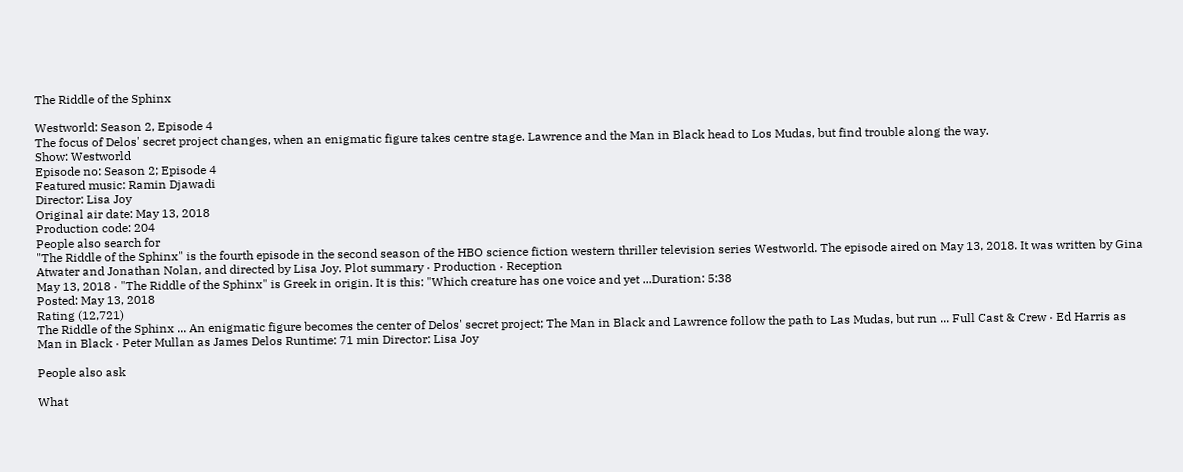The Riddle of the Sphinx

Westworld: Season 2, Episode 4
The focus of Delos' secret project changes, when an enigmatic figure takes centre stage. Lawrence and the Man in Black head to Los Mudas, but find trouble along the way.
Show: Westworld
Episode no: Season 2; Episode 4
Featured music: Ramin Djawadi
Director: Lisa Joy
Original air date: May 13, 2018
Production code: 204
People also search for
"The Riddle of the Sphinx" is the fourth episode in the second season of the HBO science fiction western thriller television series Westworld. The episode aired on May 13, 2018. It was written by Gina Atwater and Jonathan Nolan, and directed by Lisa Joy. Plot summary · Production · Reception
May 13, 2018 · "The Riddle of the Sphinx" is Greek in origin. It is this: "Which creature has one voice and yet ...Duration: 5:38
Posted: May 13, 2018
Rating (12,721)
The Riddle of the Sphinx ... An enigmatic figure becomes the center of Delos' secret project; The Man in Black and Lawrence follow the path to Las Mudas, but run ... Full Cast & Crew · Ed Harris as Man in Black · Peter Mullan as James Delos Runtime: 71 min Director: Lisa Joy

People also ask

What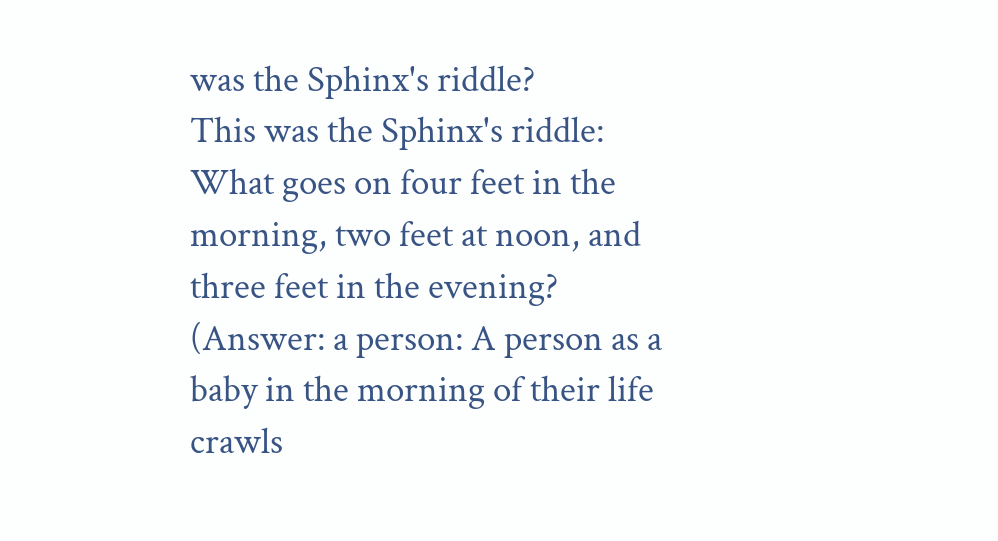was the Sphinx's riddle?
This was the Sphinx's riddle: What goes on four feet in the morning, two feet at noon, and three feet in the evening? (Answer: a person: A person as a baby in the morning of their life crawls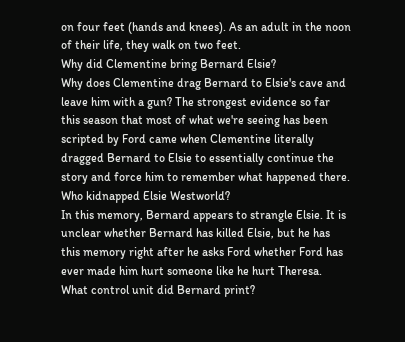on four feet (hands and knees). As an adult in the noon of their life, they walk on two feet.
Why did Clementine bring Bernard Elsie?
Why does Clementine drag Bernard to Elsie's cave and leave him with a gun? The strongest evidence so far this season that most of what we're seeing has been scripted by Ford came when Clementine literally dragged Bernard to Elsie to essentially continue the story and force him to remember what happened there.
Who kidnapped Elsie Westworld?
In this memory, Bernard appears to strangle Elsie. It is unclear whether Bernard has killed Elsie, but he has this memory right after he asks Ford whether Ford has ever made him hurt someone like he hurt Theresa.
What control unit did Bernard print?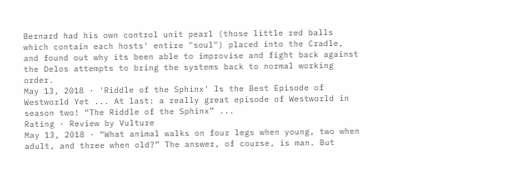Bernard had his own control unit pearl (those little red balls which contain each hosts' entire "soul") placed into the Cradle, and found out why its been able to improvise and fight back against the Delos attempts to bring the systems back to normal working order.
May 13, 2018 · 'Riddle of the Sphinx' Is the Best Episode of Westworld Yet ... At last: a really great episode of Westworld in season two! “The Riddle of the Sphinx” ...
Rating · Review by Vulture
May 13, 2018 · “What animal walks on four legs when young, two when adult, and three when old?” The answer, of course, is man. But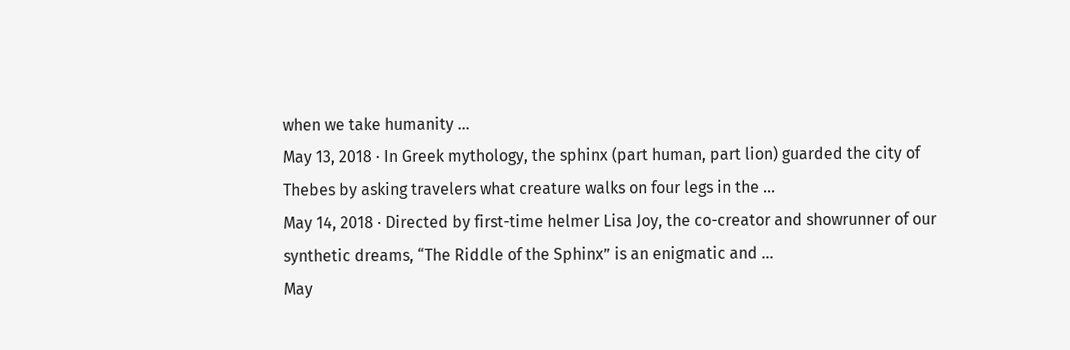when we take humanity ...
May 13, 2018 · In Greek mythology, the sphinx (part human, part lion) guarded the city of Thebes by asking travelers what creature walks on four legs in the ...
May 14, 2018 · Directed by first-time helmer Lisa Joy, the co-creator and showrunner of our synthetic dreams, “The Riddle of the Sphinx” is an enigmatic and ...
May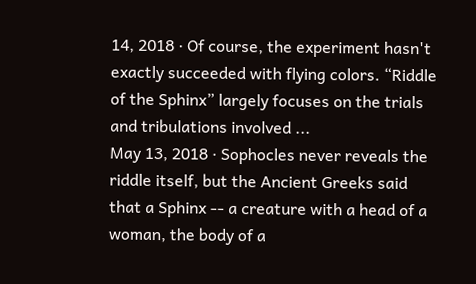14, 2018 · Of course, the experiment hasn't exactly succeeded with flying colors. “Riddle of the Sphinx” largely focuses on the trials and tribulations involved ...
May 13, 2018 · Sophocles never reveals the riddle itself, but the Ancient Greeks said that a Sphinx -- a creature with a head of a woman, the body of a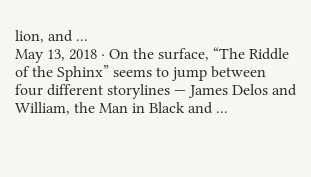lion, and ...
May 13, 2018 · On the surface, “The Riddle of the Sphinx” seems to jump between four different storylines — James Delos and William, the Man in Black and ...